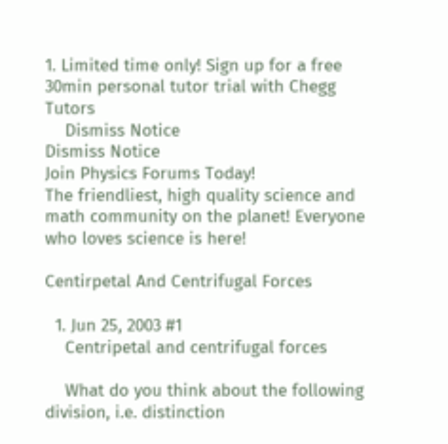1. Limited time only! Sign up for a free 30min personal tutor trial with Chegg Tutors
    Dismiss Notice
Dismiss Notice
Join Physics Forums Today!
The friendliest, high quality science and math community on the planet! Everyone who loves science is here!

Centirpetal And Centrifugal Forces

  1. Jun 25, 2003 #1
    Centripetal and centrifugal forces

    What do you think about the following division, i.e. distinction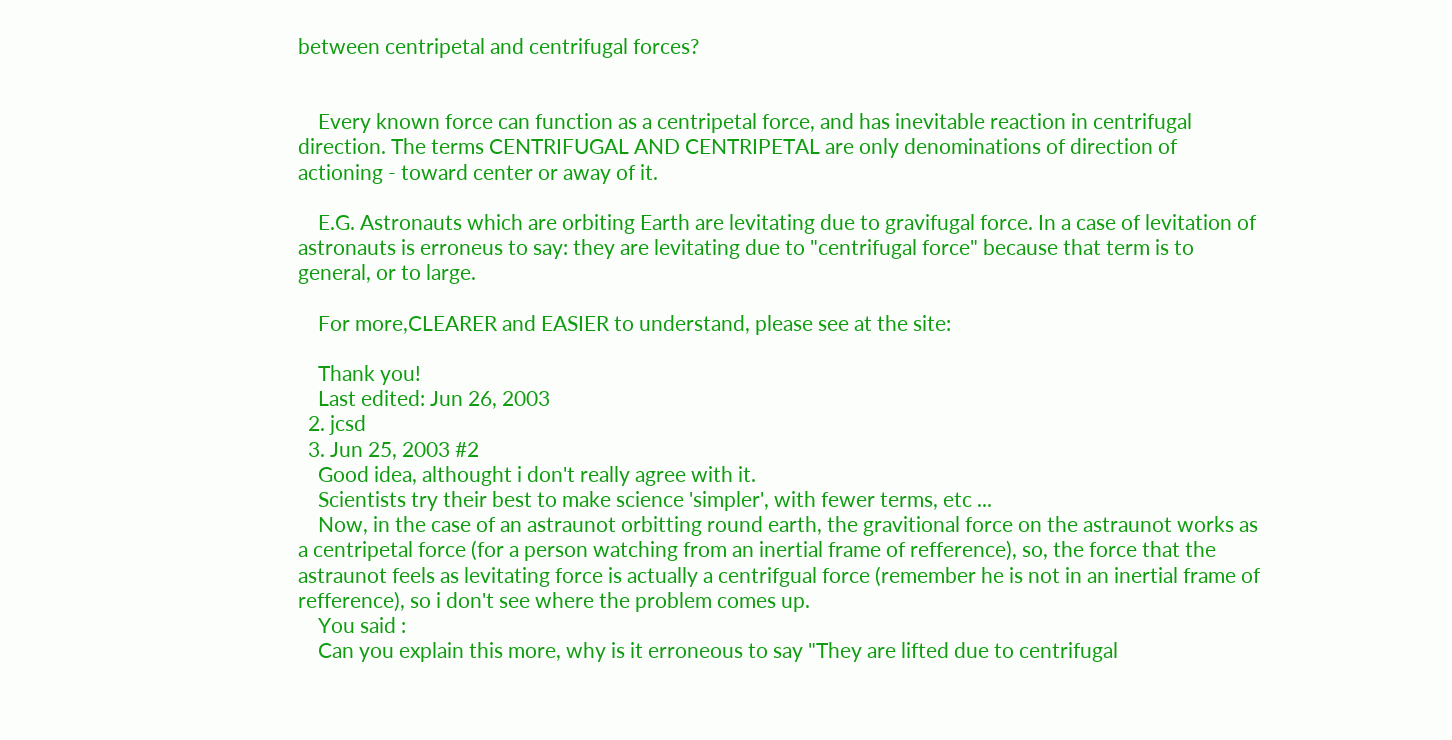between centripetal and centrifugal forces?


    Every known force can function as a centripetal force, and has inevitable reaction in centrifugal direction. The terms CENTRIFUGAL AND CENTRIPETAL are only denominations of direction of actioning - toward center or away of it.

    E.G. Astronauts which are orbiting Earth are levitating due to gravifugal force. In a case of levitation of astronauts is erroneus to say: they are levitating due to "centrifugal force" because that term is to general, or to large.

    For more,CLEARER and EASIER to understand, please see at the site:

    Thank you!
    Last edited: Jun 26, 2003
  2. jcsd
  3. Jun 25, 2003 #2
    Good idea, althought i don't really agree with it.
    Scientists try their best to make science 'simpler', with fewer terms, etc ...
    Now, in the case of an astraunot orbitting round earth, the gravitional force on the astraunot works as a centripetal force (for a person watching from an inertial frame of refference), so, the force that the astraunot feels as levitating force is actually a centrifgual force (remember he is not in an inertial frame of refference), so i don't see where the problem comes up.
    You said :
    Can you explain this more, why is it erroneous to say "They are lifted due to centrifugal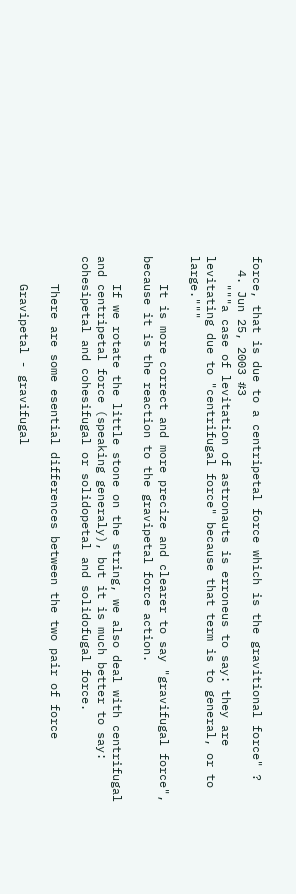force, that is due to a centripetal force which is the gravitional force" ?
  4. Jun 25, 2003 #3
    """a case of levitation of astronauts is erroneus to say: they are levitating due to "centrifugal force" because that term is to general, or to large."""

    It is more correct and more precize and clearer to say "gravifugal force", because it is the reaction to the gravipetal force action.

    If we rotate the little stone on the string, we also deal with centrifugal and centripetal force (speaking generaly), but it is much better to say: cohesipetal and cohesifugal or solidopetal and solidofugal force.

    There are some esential differences between the two pair of force

    Gravipetal - gravifugal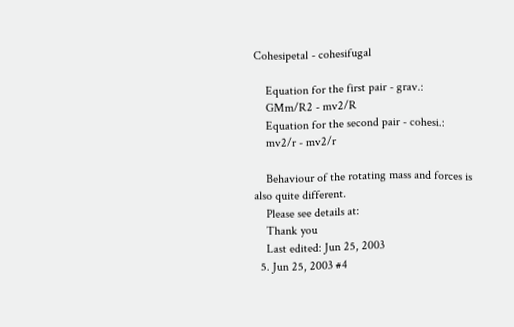Cohesipetal - cohesifugal

    Equation for the first pair - grav.:
    GMm/R2 - mv2/R
    Equation for the second pair - cohesi.:
    mv2/r - mv2/r

    Behaviour of the rotating mass and forces is also quite different.
    Please see details at:
    Thank you
    Last edited: Jun 25, 2003
  5. Jun 25, 2003 #4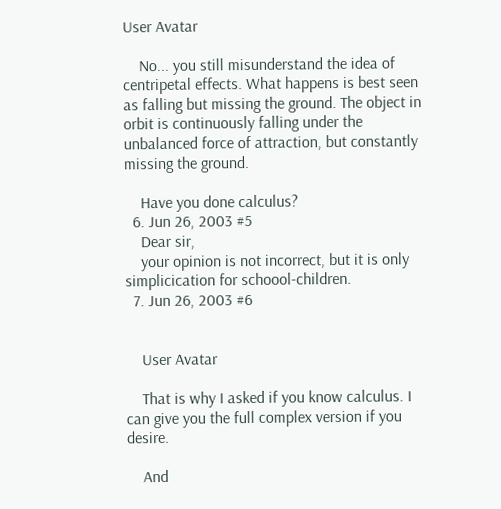User Avatar

    No... you still misunderstand the idea of centripetal effects. What happens is best seen as falling but missing the ground. The object in orbit is continuously falling under the unbalanced force of attraction, but constantly missing the ground.

    Have you done calculus?
  6. Jun 26, 2003 #5
    Dear sir,
    your opinion is not incorrect, but it is only simplicication for schoool-children.
  7. Jun 26, 2003 #6


    User Avatar

    That is why I asked if you know calculus. I can give you the full complex version if you desire.

    And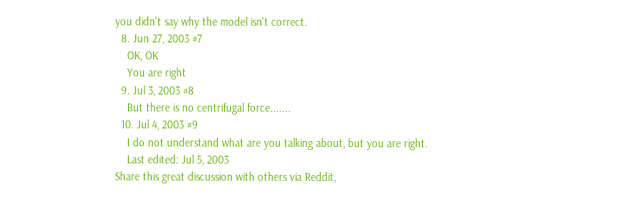you didn't say why the model isn't correct.
  8. Jun 27, 2003 #7
    OK, OK
    You are right
  9. Jul 3, 2003 #8
    But there is no centrifugal force.......
  10. Jul 4, 2003 #9
    I do not understand what are you talking about, but you are right.
    Last edited: Jul 5, 2003
Share this great discussion with others via Reddit,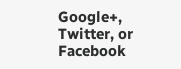Google+, Twitter, or Facebook